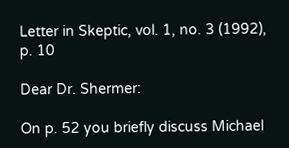Letter in Skeptic, vol. 1, no. 3 (1992), p. 10

Dear Dr. Shermer:

On p. 52 you briefly discuss Michael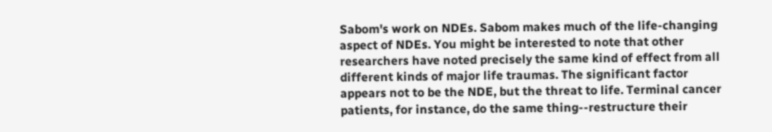Sabom's work on NDEs. Sabom makes much of the life-changing aspect of NDEs. You might be interested to note that other researchers have noted precisely the same kind of effect from all different kinds of major life traumas. The significant factor appears not to be the NDE, but the threat to life. Terminal cancer patients, for instance, do the same thing--restructure their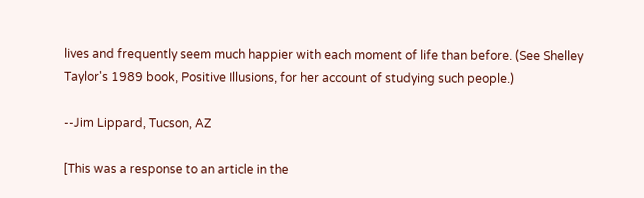lives and frequently seem much happier with each moment of life than before. (See Shelley Taylor's 1989 book, Positive Illusions, for her account of studying such people.)

--Jim Lippard, Tucson, AZ

[This was a response to an article in the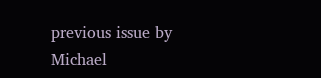previous issue by Michael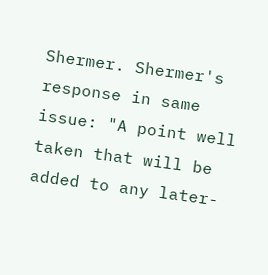Shermer. Shermer's response in same issue: "A point well taken that will be added to any later-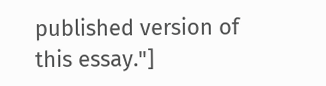published version of this essay."]